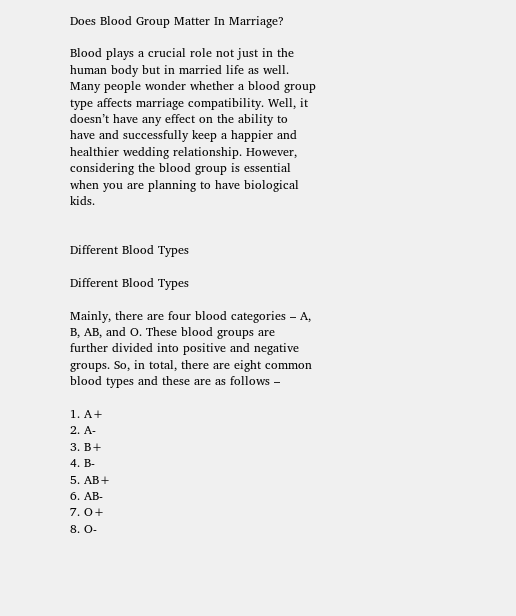Does Blood Group Matter In Marriage?

Blood plays a crucial role not just in the human body but in married life as well. Many people wonder whether a blood group type affects marriage compatibility. Well, it doesn’t have any effect on the ability to have and successfully keep a happier and healthier wedding relationship. However, considering the blood group is essential when you are planning to have biological kids.


Different Blood Types

Different Blood Types

Mainly, there are four blood categories – A, B, AB, and O. These blood groups are further divided into positive and negative groups. So, in total, there are eight common blood types and these are as follows –

1. A+
2. A-
3. B+
4. B-
5. AB+
6. AB-
7. O+
8. O-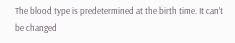The blood type is predetermined at the birth time. It can’t be changed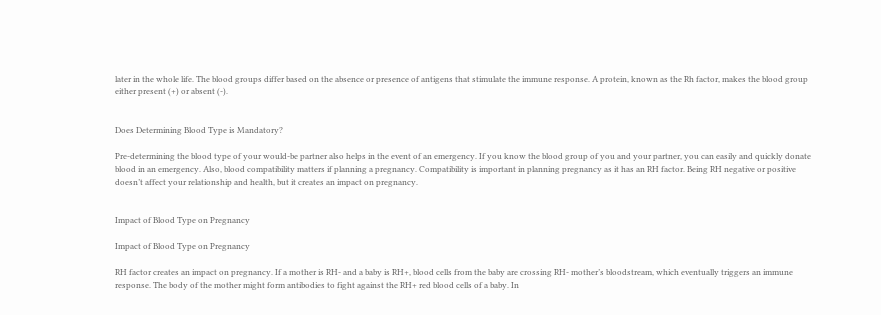later in the whole life. The blood groups differ based on the absence or presence of antigens that stimulate the immune response. A protein, known as the Rh factor, makes the blood group either present (+) or absent (-).


Does Determining Blood Type is Mandatory?

Pre-determining the blood type of your would-be partner also helps in the event of an emergency. If you know the blood group of you and your partner, you can easily and quickly donate blood in an emergency. Also, blood compatibility matters if planning a pregnancy. Compatibility is important in planning pregnancy as it has an RH factor. Being RH negative or positive doesn’t affect your relationship and health, but it creates an impact on pregnancy.


Impact of Blood Type on Pregnancy

Impact of Blood Type on Pregnancy

RH factor creates an impact on pregnancy. If a mother is RH- and a baby is RH+, blood cells from the baby are crossing RH- mother’s bloodstream, which eventually triggers an immune response. The body of the mother might form antibodies to fight against the RH+ red blood cells of a baby. In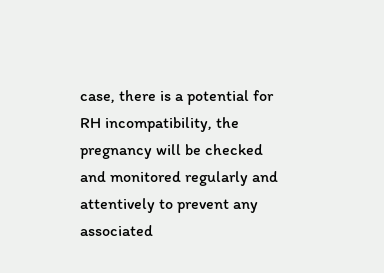case, there is a potential for RH incompatibility, the pregnancy will be checked and monitored regularly and attentively to prevent any associated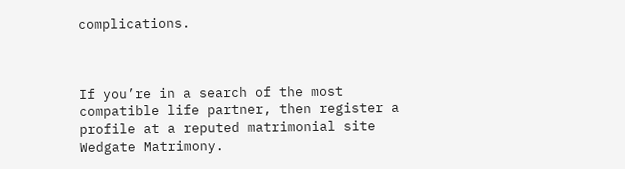complications.



If you’re in a search of the most compatible life partner, then register a profile at a reputed matrimonial site Wedgate Matrimony.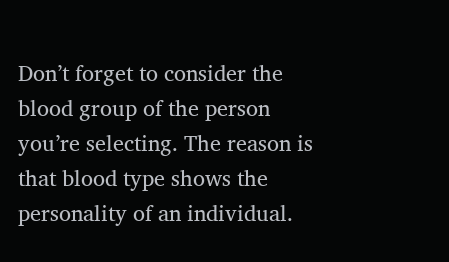Don’t forget to consider the blood group of the person you’re selecting. The reason is that blood type shows the personality of an individual.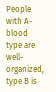People with A-blood type are well-organized, type B is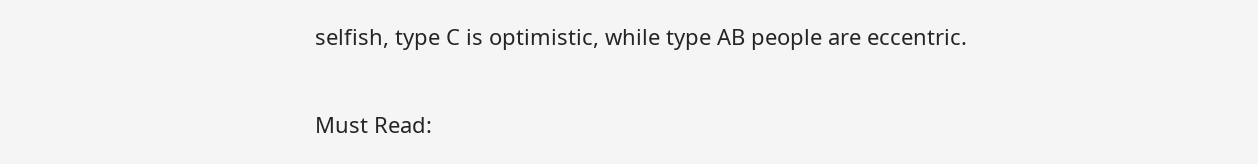selfish, type C is optimistic, while type AB people are eccentric.

Must Read: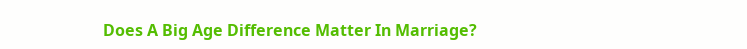Does A Big Age Difference Matter In Marriage?